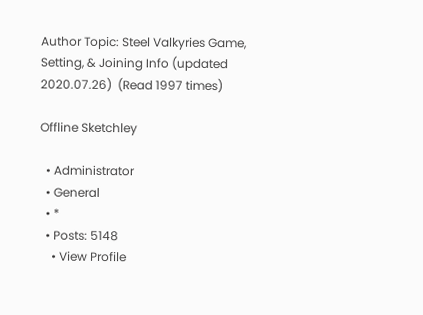Author Topic: Steel Valkyries Game, Setting, & Joining Info (updated 2020.07.26)  (Read 1997 times)

Offline Sketchley

  • Administrator
  • General
  • *
  • Posts: 5148
    • View Profile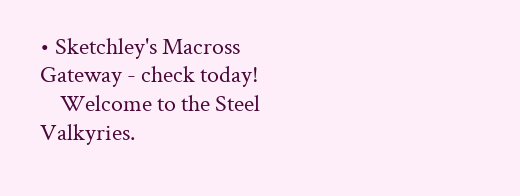• Sketchley's Macross Gateway - check today!
    Welcome to the Steel Valkyries.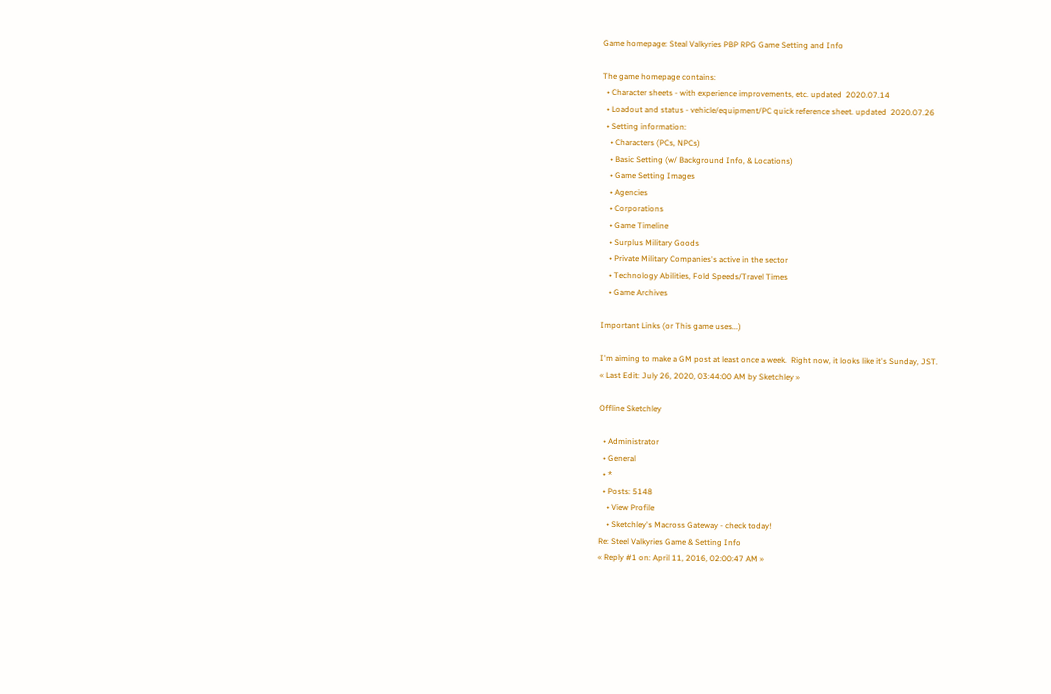Game homepage: Steal Valkyries PBP RPG Game Setting and Info

The game homepage contains:
  • Character sheets - with experience improvements, etc. updated  2020.07.14
  • Loadout and status - vehicle/equipment/PC quick reference sheet. updated  2020.07.26
  • Setting information:
    • Characters (PCs, NPCs)
    • Basic Setting (w/ Background Info, & Locations)
    • Game Setting Images
    • Agencies
    • Corporations
    • Game Timeline
    • Surplus Military Goods
    • Private Military Companies's active in the sector
    • Technology Abilities, Fold Speeds/Travel Times
    • Game Archives

Important Links (or This game uses...)

I'm aiming to make a GM post at least once a week.  Right now, it looks like it's Sunday, JST.
« Last Edit: July 26, 2020, 03:44:00 AM by Sketchley »

Offline Sketchley

  • Administrator
  • General
  • *
  • Posts: 5148
    • View Profile
    • Sketchley's Macross Gateway - check today!
Re: Steel Valkyries Game & Setting Info
« Reply #1 on: April 11, 2016, 02:00:47 AM »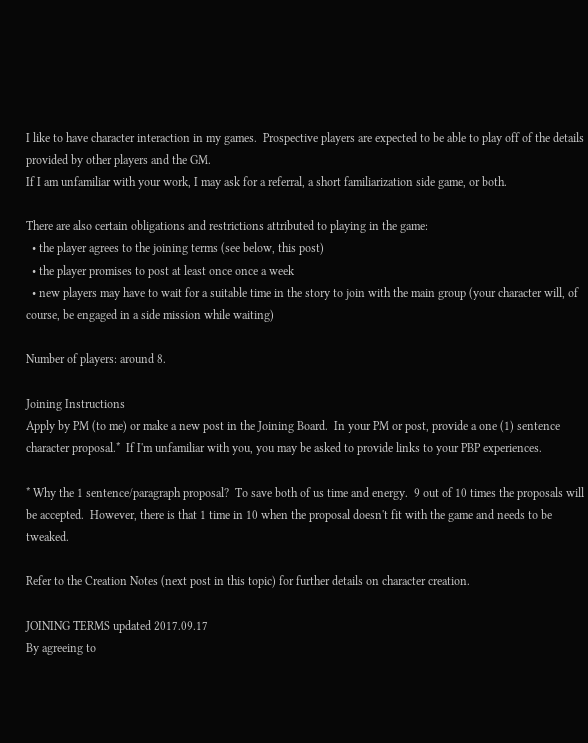I like to have character interaction in my games.  Prospective players are expected to be able to play off of the details provided by other players and the GM.
If I am unfamiliar with your work, I may ask for a referral, a short familiarization side game, or both.

There are also certain obligations and restrictions attributed to playing in the game:
  • the player agrees to the joining terms (see below, this post)
  • the player promises to post at least once once a week
  • new players may have to wait for a suitable time in the story to join with the main group (your character will, of course, be engaged in a side mission while waiting)

Number of players: around 8.

Joining Instructions
Apply by PM (to me) or make a new post in the Joining Board.  In your PM or post, provide a one (1) sentence character proposal.*  If I'm unfamiliar with you, you may be asked to provide links to your PBP experiences.

* Why the 1 sentence/paragraph proposal?  To save both of us time and energy.  9 out of 10 times the proposals will be accepted.  However, there is that 1 time in 10 when the proposal doesn't fit with the game and needs to be tweaked.

Refer to the Creation Notes (next post in this topic) for further details on character creation.

JOINING TERMS updated 2017.09.17
By agreeing to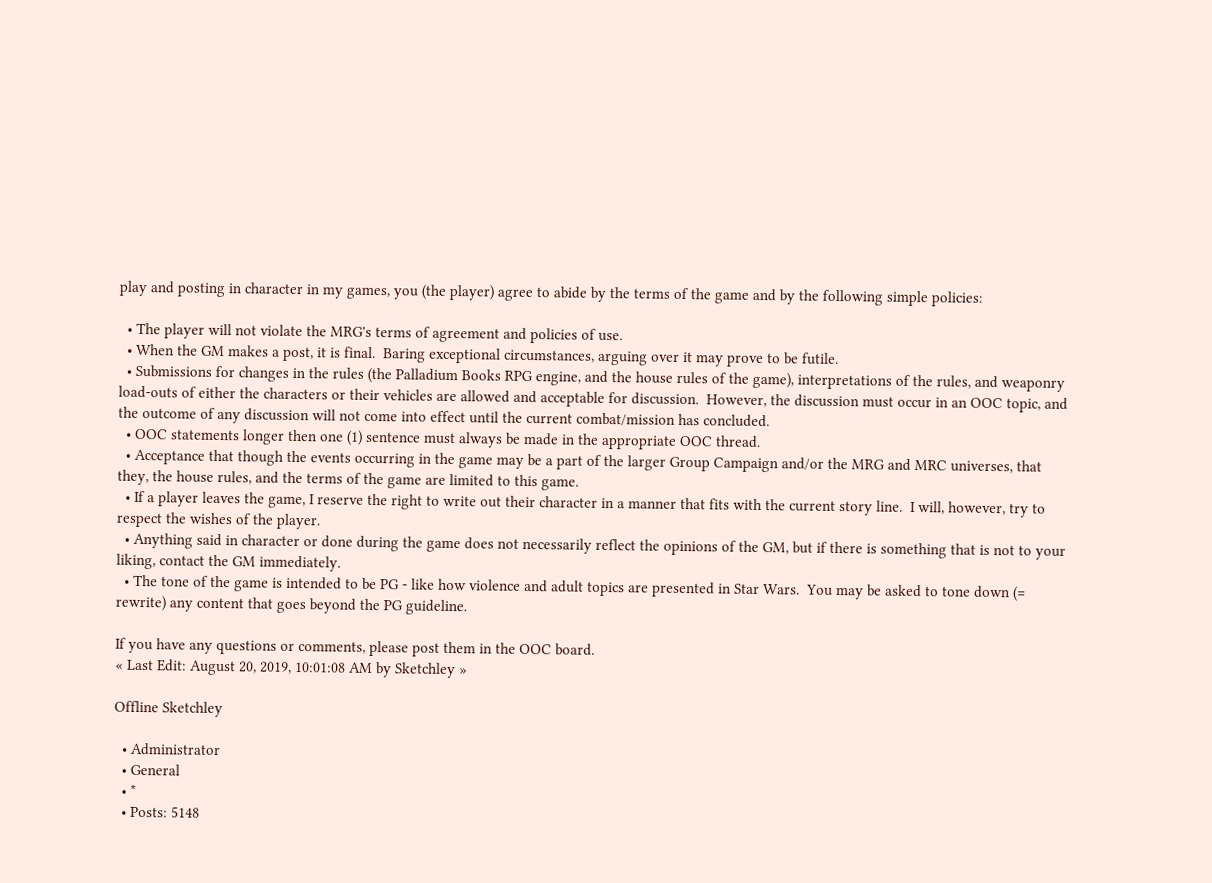play and posting in character in my games, you (the player) agree to abide by the terms of the game and by the following simple policies:

  • The player will not violate the MRG's terms of agreement and policies of use.
  • When the GM makes a post, it is final.  Baring exceptional circumstances, arguing over it may prove to be futile.
  • Submissions for changes in the rules (the Palladium Books RPG engine, and the house rules of the game), interpretations of the rules, and weaponry load-outs of either the characters or their vehicles are allowed and acceptable for discussion.  However, the discussion must occur in an OOC topic, and the outcome of any discussion will not come into effect until the current combat/mission has concluded.
  • OOC statements longer then one (1) sentence must always be made in the appropriate OOC thread.
  • Acceptance that though the events occurring in the game may be a part of the larger Group Campaign and/or the MRG and MRC universes, that they, the house rules, and the terms of the game are limited to this game.
  • If a player leaves the game, I reserve the right to write out their character in a manner that fits with the current story line.  I will, however, try to respect the wishes of the player.
  • Anything said in character or done during the game does not necessarily reflect the opinions of the GM, but if there is something that is not to your liking, contact the GM immediately.
  • The tone of the game is intended to be PG - like how violence and adult topics are presented in Star Wars.  You may be asked to tone down (= rewrite) any content that goes beyond the PG guideline.

If you have any questions or comments, please post them in the OOC board.
« Last Edit: August 20, 2019, 10:01:08 AM by Sketchley »

Offline Sketchley

  • Administrator
  • General
  • *
  • Posts: 5148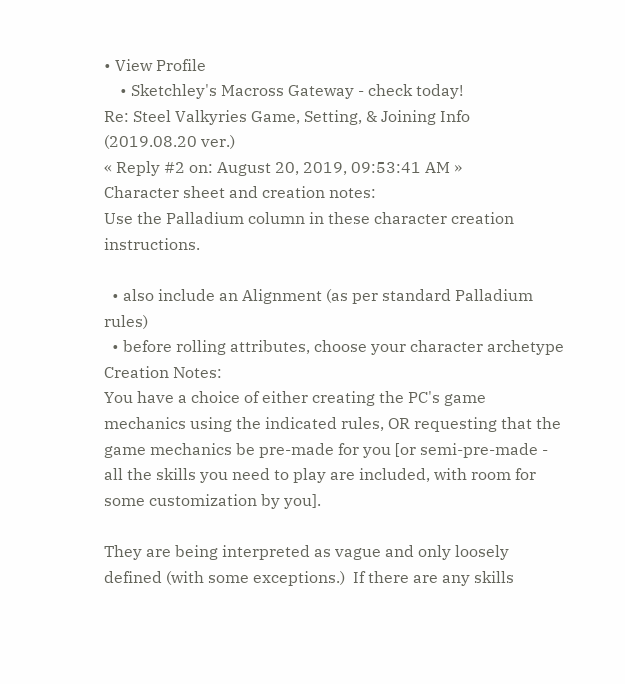• View Profile
    • Sketchley's Macross Gateway - check today!
Re: Steel Valkyries Game, Setting, & Joining Info (2019.08.20 ver.)
« Reply #2 on: August 20, 2019, 09:53:41 AM »
Character sheet and creation notes:
Use the Palladium column in these character creation instructions.

  • also include an Alignment (as per standard Palladium rules)
  • before rolling attributes, choose your character archetype
Creation Notes:
You have a choice of either creating the PC's game mechanics using the indicated rules, OR requesting that the game mechanics be pre-made for you [or semi-pre-made - all the skills you need to play are included, with room for some customization by you].

They are being interpreted as vague and only loosely defined (with some exceptions.)  If there are any skills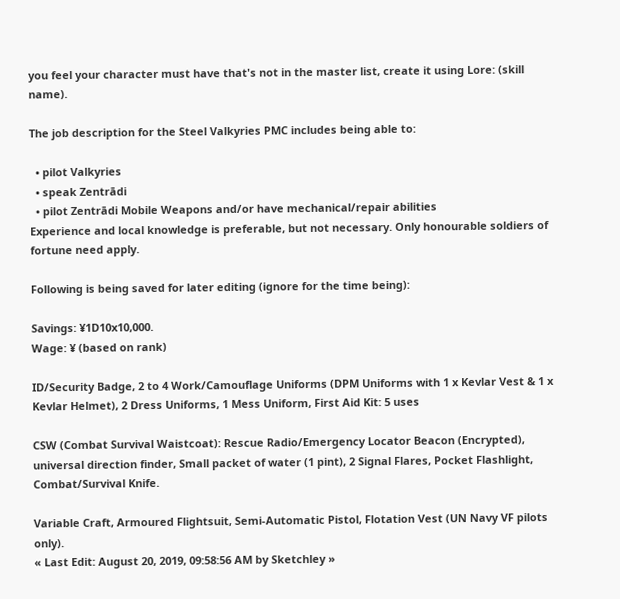you feel your character must have that's not in the master list, create it using Lore: (skill name).

The job description for the Steel Valkyries PMC includes being able to:

  • pilot Valkyries
  • speak Zentrādi
  • pilot Zentrādi Mobile Weapons and/or have mechanical/repair abilities
Experience and local knowledge is preferable, but not necessary. Only honourable soldiers of fortune need apply.

Following is being saved for later editing (ignore for the time being):

Savings: ¥1D10x10,000.
Wage: ¥ (based on rank)

ID/Security Badge, 2 to 4 Work/Camouflage Uniforms (DPM Uniforms with 1 x Kevlar Vest & 1 x Kevlar Helmet), 2 Dress Uniforms, 1 Mess Uniform, First Aid Kit: 5 uses

CSW (Combat Survival Waistcoat): Rescue Radio/Emergency Locator Beacon (Encrypted), universal direction finder, Small packet of water (1 pint), 2 Signal Flares, Pocket Flashlight, Combat/Survival Knife.

Variable Craft, Armoured Flightsuit, Semi-Automatic Pistol, Flotation Vest (UN Navy VF pilots only).
« Last Edit: August 20, 2019, 09:58:56 AM by Sketchley »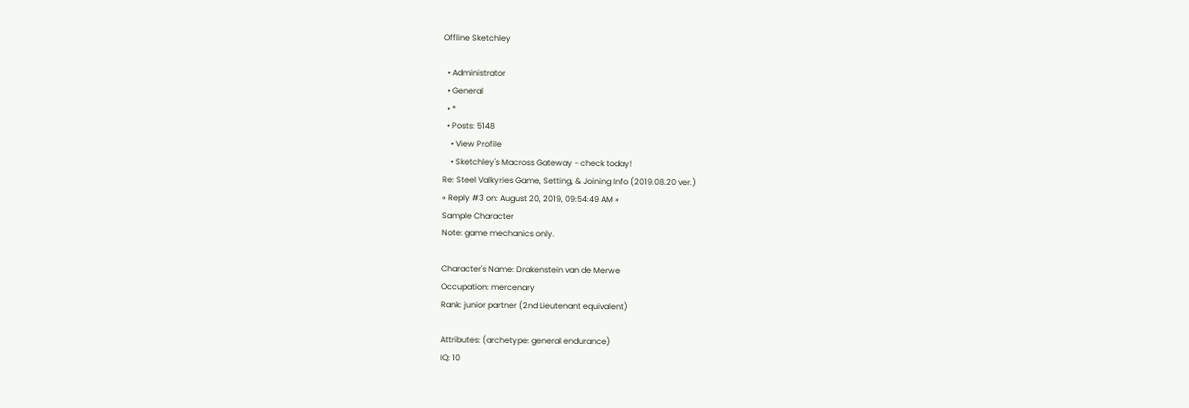Offline Sketchley

  • Administrator
  • General
  • *
  • Posts: 5148
    • View Profile
    • Sketchley's Macross Gateway - check today!
Re: Steel Valkyries Game, Setting, & Joining Info (2019.08.20 ver.)
« Reply #3 on: August 20, 2019, 09:54:49 AM »
Sample Character
Note: game mechanics only.

Character's Name: Drakenstein van de Merwe
Occupation: mercenary
Rank: junior partner (2nd Lieutenant equivalent)

Attributes: (archetype: general endurance)
IQ: 10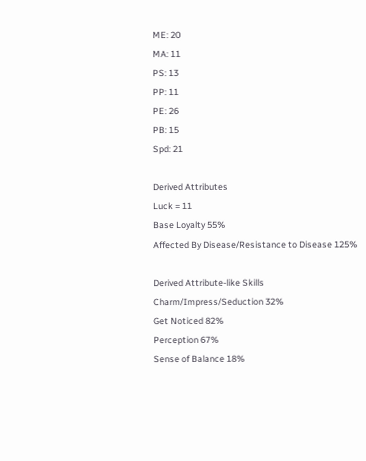ME: 20
MA: 11
PS: 13
PP: 11
PE: 26
PB: 15
Spd: 21

Derived Attributes
Luck = 11
Base Loyalty 55%
Affected By Disease/Resistance to Disease 125%

Derived Attribute-like Skills
Charm/Impress/Seduction 32%
Get Noticed 82%
Perception 67%
Sense of Balance 18%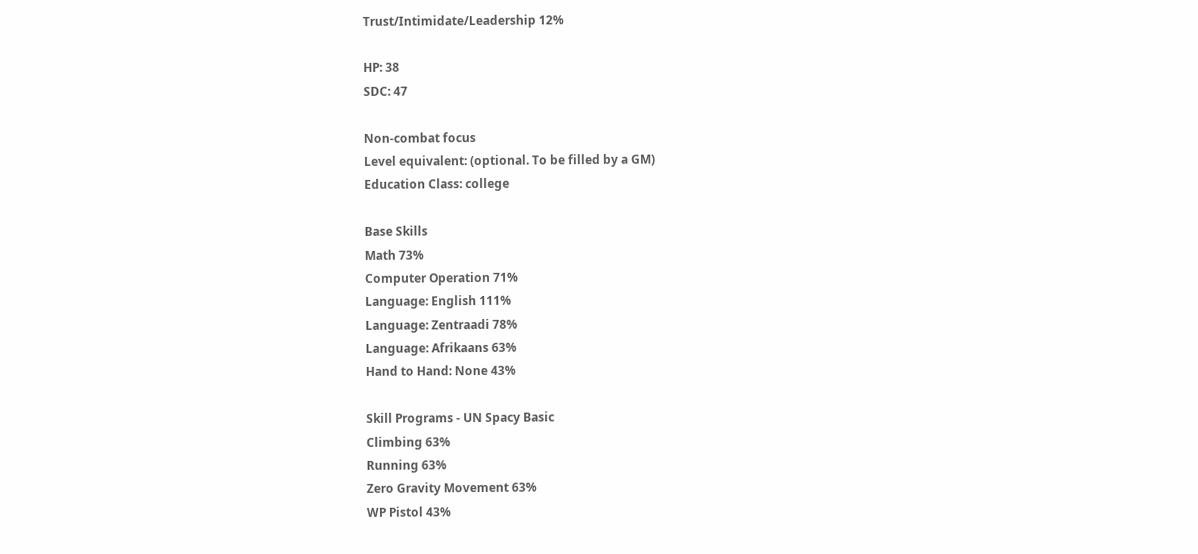Trust/Intimidate/Leadership 12%

HP: 38
SDC: 47

Non-combat focus
Level equivalent: (optional. To be filled by a GM)
Education Class: college

Base Skills
Math 73%
Computer Operation 71%
Language: English 111%
Language: Zentraadi 78%
Language: Afrikaans 63%
Hand to Hand: None 43%

Skill Programs - UN Spacy Basic
Climbing 63%
Running 63%
Zero Gravity Movement 63%
WP Pistol 43%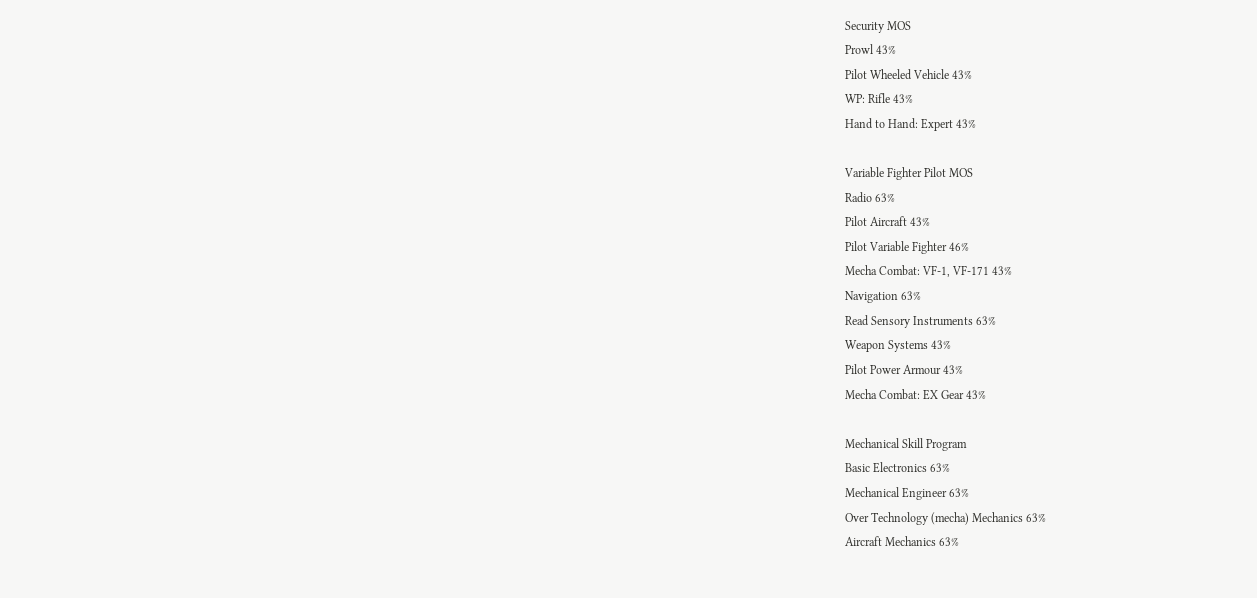Security MOS
Prowl 43%
Pilot Wheeled Vehicle 43%
WP: Rifle 43%
Hand to Hand: Expert 43%

Variable Fighter Pilot MOS
Radio 63%
Pilot Aircraft 43%
Pilot Variable Fighter 46%
Mecha Combat: VF-1, VF-171 43%
Navigation 63%
Read Sensory Instruments 63%
Weapon Systems 43%
Pilot Power Armour 43%
Mecha Combat: EX Gear 43%

Mechanical Skill Program
Basic Electronics 63%
Mechanical Engineer 63%
Over Technology (mecha) Mechanics 63%
Aircraft Mechanics 63%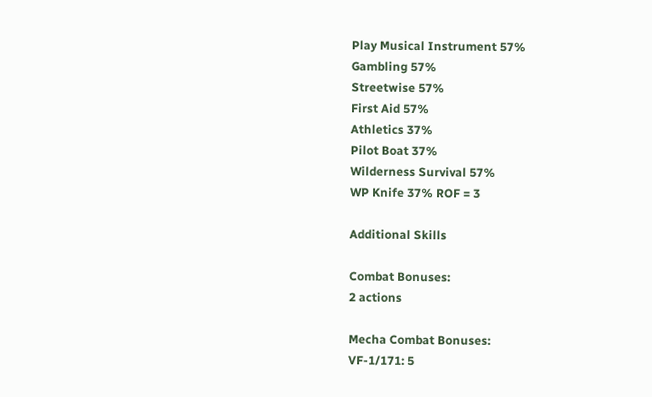Play Musical Instrument 57%
Gambling 57%
Streetwise 57%
First Aid 57%
Athletics 37%
Pilot Boat 37%
Wilderness Survival 57%
WP Knife 37% ROF = 3

Additional Skills

Combat Bonuses:
2 actions

Mecha Combat Bonuses:
VF-1/171: 5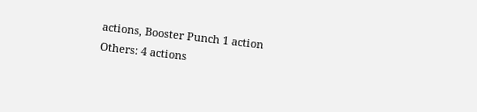actions, Booster Punch 1 action
Others: 4 actions